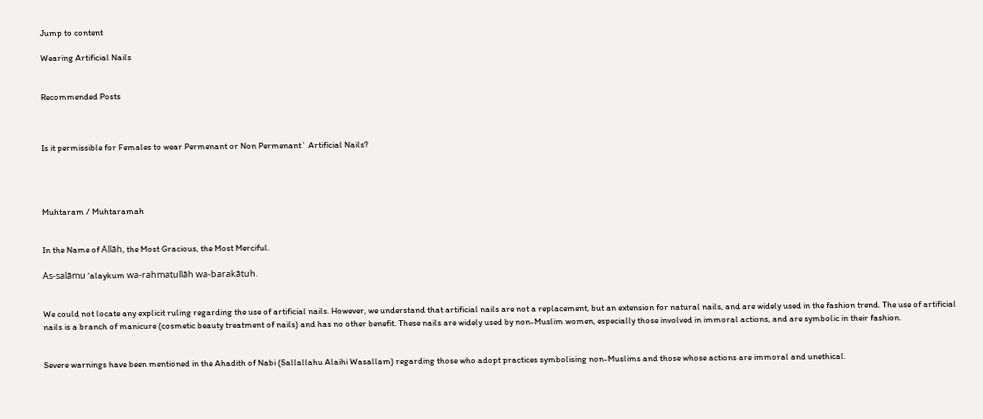Jump to content

Wearing Artificial Nails


Recommended Posts



Is it permissible for Females to wear Permenant or Non Permenant` Artificial Nails?




Muhtaram / Muhtaramah


In the Name of Allāh, the Most Gracious, the Most Merciful.

As-salāmu ‘alaykum wa-rahmatullāh wa-barakātuh.


We could not locate any explicit ruling regarding the use of artificial nails. However, we understand that artificial nails are not a replacement, but an extension for natural nails, and are widely used in the fashion trend. The use of artificial nails is a branch of manicure (cosmetic beauty treatment of nails) and has no other benefit. These nails are widely used by non-Muslim women, especially those involved in immoral actions, and are symbolic in their fashion.


Severe warnings have been mentioned in the Ahadith of Nabi (Sallallahu Alaihi Wasallam) regarding those who adopt practices symbolising non-Muslims and those whose actions are immoral and unethical.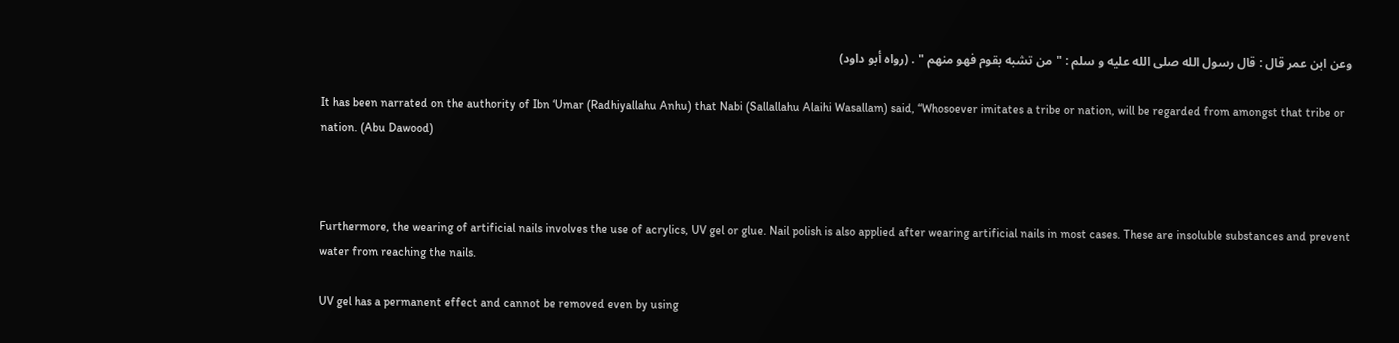وعن ابن عمر قال : قال رسول الله صلى الله عليه و سلم : " من تشبه بقوم فهو منهم " . (رواه أبو داود)

It has been narrated on the authority of Ibn ‘Umar (Radhiyallahu Anhu) that Nabi (Sallallahu Alaihi Wasallam) said, “Whosoever imitates a tribe or nation, will be regarded from amongst that tribe or nation. (Abu Dawood)



Furthermore, the wearing of artificial nails involves the use of acrylics, UV gel or glue. Nail polish is also applied after wearing artificial nails in most cases. These are insoluble substances and prevent water from reaching the nails.

UV gel has a permanent effect and cannot be removed even by using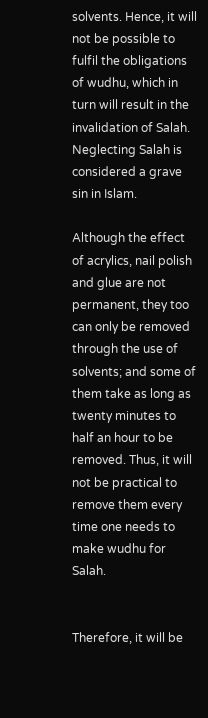solvents. Hence, it will not be possible to fulfil the obligations of wudhu, which in turn will result in the invalidation of Salah. Neglecting Salah is considered a grave sin in Islam.

Although the effect of acrylics, nail polish and glue are not permanent, they too can only be removed through the use of solvents; and some of them take as long as twenty minutes to half an hour to be removed. Thus, it will not be practical to remove them every time one needs to make wudhu for Salah.


Therefore, it will be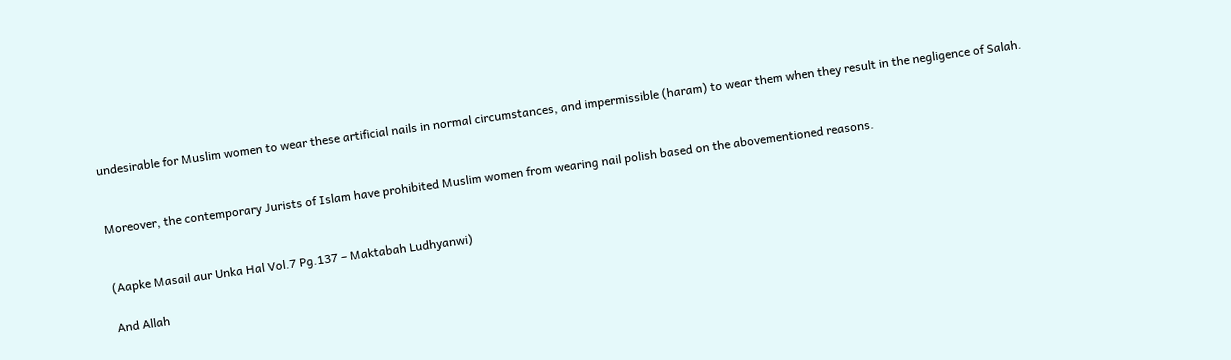undesirable for Muslim women to wear these artificial nails in normal circumstances, and impermissible (haram) to wear them when they result in the negligence of Salah.


Moreover, the contemporary Jurists of Islam have prohibited Muslim women from wearing nail polish based on the abovementioned reasons.


(Aapke Masail aur Unka Hal Vol.7 Pg.137 – Maktabah Ludhyanwi)

And Allah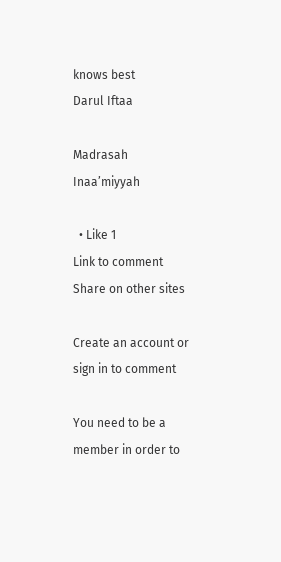knows best
Darul Iftaa

Madrasah Inaa’miyyah

  • Like 1
Link to comment
Share on other sites

Create an account or sign in to comment

You need to be a member in order to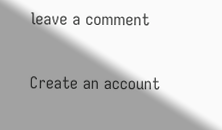leave a comment

Create an account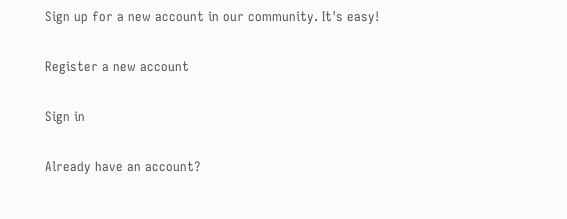Sign up for a new account in our community. It's easy!

Register a new account

Sign in

Already have an account?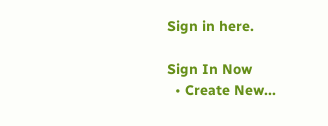Sign in here.

Sign In Now
  • Create New...